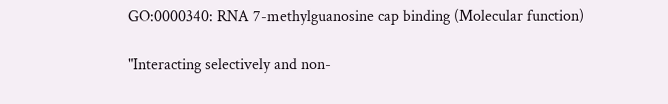GO:0000340: RNA 7-methylguanosine cap binding (Molecular function)

"Interacting selectively and non-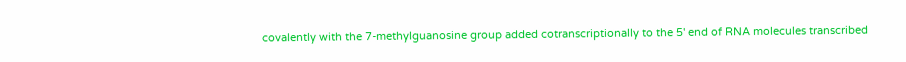covalently with the 7-methylguanosine group added cotranscriptionally to the 5' end of RNA molecules transcribed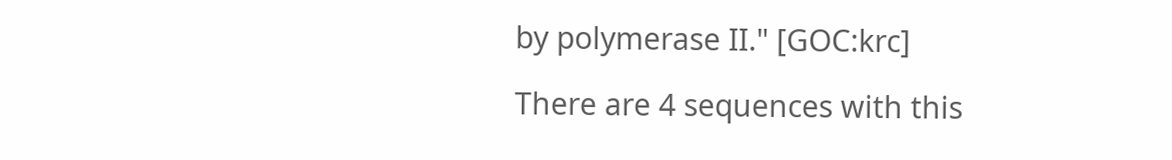by polymerase II." [GOC:krc]

There are 4 sequences with this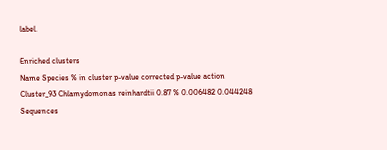label.

Enriched clusters
Name Species % in cluster p-value corrected p-value action
Cluster_93 Chlamydomonas reinhardtii 0.87 % 0.006482 0.044248
Sequences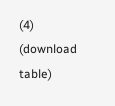(4) (download table)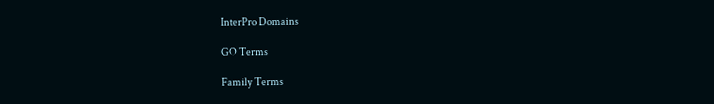InterPro Domains

GO Terms

Family Terms